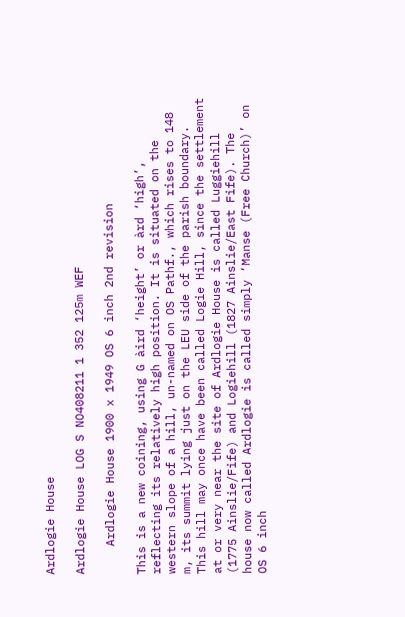Ardlogie House

Ardlogie House LOG S NO408211 1 352 125m WEF

    Ardlogie House 1900 x 1949 OS 6 inch 2nd revision

This is a new coining, using G àird ‘height’ or àrd ‘high’, reflecting its relatively high position. It is situated on the western slope of a hill, un-named on OS Pathf., which rises to 148 m, its summit lying just on the LEU side of the parish boundary. This hill may once have been called Logie Hill, since the settlement at or very near the site of Ardlogie House is called Luggiehill (1775 Ainslie/Fife) and Logiehill (1827 Ainslie/East Fife). The house now called Ardlogie is called simply ‘Manse (Free Church)’ on OS 6 inch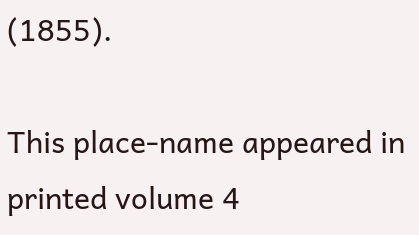(1855).

This place-name appeared in printed volume 4